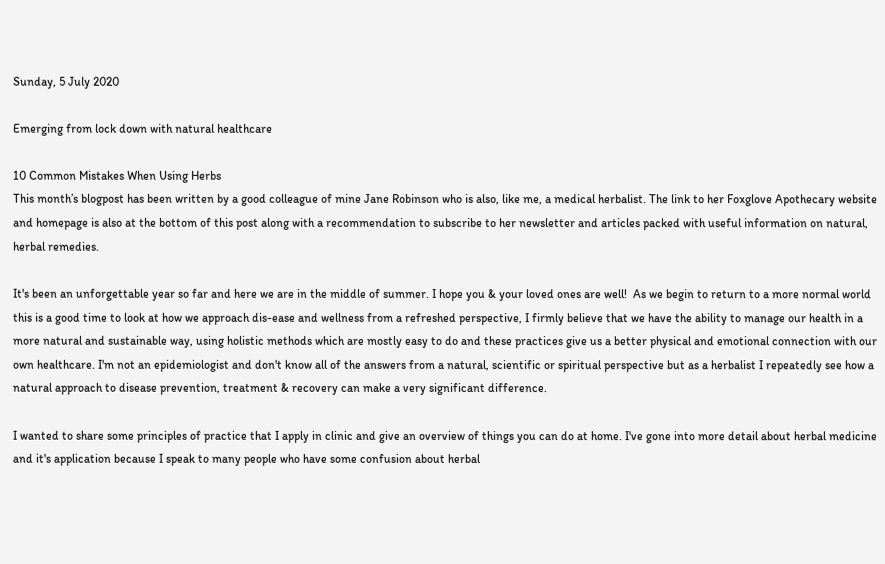Sunday, 5 July 2020

Emerging from lock down with natural healthcare

10 Common Mistakes When Using Herbs
This month’s blogpost has been written by a good colleague of mine Jane Robinson who is also, like me, a medical herbalist. The link to her Foxglove Apothecary website and homepage is also at the bottom of this post along with a recommendation to subscribe to her newsletter and articles packed with useful information on natural, herbal remedies.

It's been an unforgettable year so far and here we are in the middle of summer. I hope you & your loved ones are well!  As we begin to return to a more normal world this is a good time to look at how we approach dis-ease and wellness from a refreshed perspective, I firmly believe that we have the ability to manage our health in a more natural and sustainable way, using holistic methods which are mostly easy to do and these practices give us a better physical and emotional connection with our own healthcare. I'm not an epidemiologist and don't know all of the answers from a natural, scientific or spiritual perspective but as a herbalist I repeatedly see how a natural approach to disease prevention, treatment & recovery can make a very significant difference.

I wanted to share some principles of practice that I apply in clinic and give an overview of things you can do at home. I've gone into more detail about herbal medicine and it's application because I speak to many people who have some confusion about herbal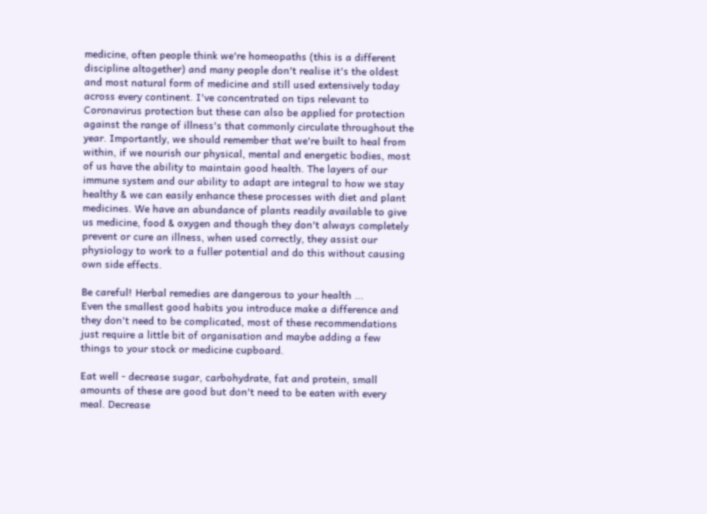medicine, often people think we're homeopaths (this is a different discipline altogether) and many people don't realise it's the oldest and most natural form of medicine and still used extensively today across every continent. I've concentrated on tips relevant to Coronavirus protection but these can also be applied for protection against the range of illness's that commonly circulate throughout the year. Importantly, we should remember that we're built to heal from within, if we nourish our physical, mental and energetic bodies, most of us have the ability to maintain good health. The layers of our immune system and our ability to adapt are integral to how we stay healthy & we can easily enhance these processes with diet and plant medicines. We have an abundance of plants readily available to give us medicine, food & oxygen and though they don't always completely prevent or cure an illness, when used correctly, they assist our physiology to work to a fuller potential and do this without causing own side effects.

Be careful! Herbal remedies are dangerous to your health ...
Even the smallest good habits you introduce make a difference and they don't need to be complicated, most of these recommendations just require a little bit of organisation and maybe adding a few things to your stock or medicine cupboard.

Eat well - decrease sugar, carbohydrate, fat and protein, small amounts of these are good but don't need to be eaten with every meal. Decrease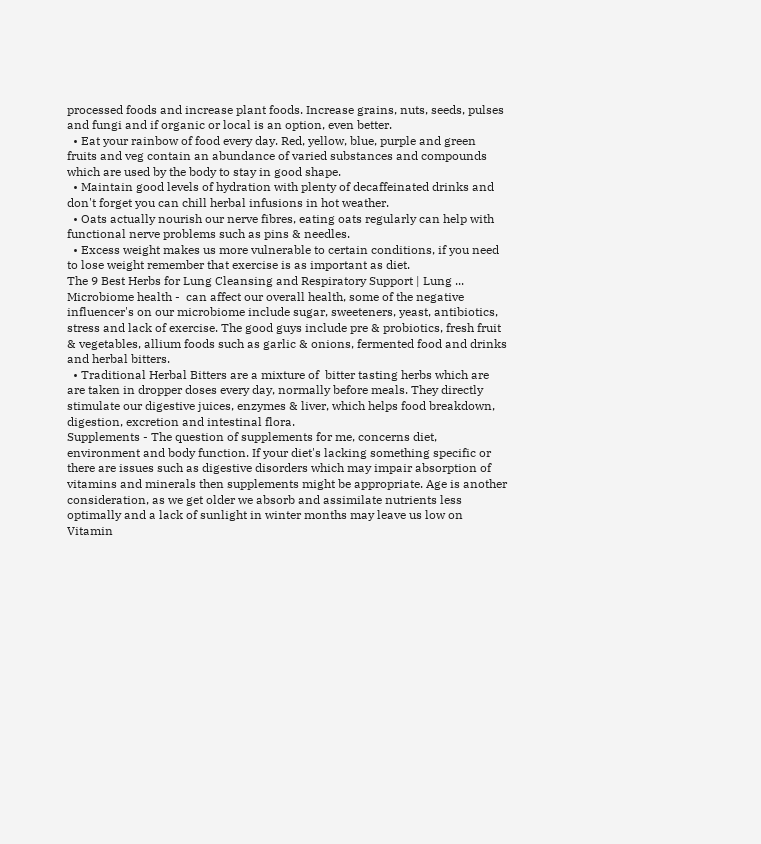processed foods and increase plant foods. Increase grains, nuts, seeds, pulses and fungi and if organic or local is an option, even better.
  • Eat your rainbow of food every day. Red, yellow, blue, purple and green fruits and veg contain an abundance of varied substances and compounds which are used by the body to stay in good shape.
  • Maintain good levels of hydration with plenty of decaffeinated drinks and don't forget you can chill herbal infusions in hot weather.
  • Oats actually nourish our nerve fibres, eating oats regularly can help with functional nerve problems such as pins & needles.
  • Excess weight makes us more vulnerable to certain conditions, if you need to lose weight remember that exercise is as important as diet.
The 9 Best Herbs for Lung Cleansing and Respiratory Support | Lung ...
Microbiome health -  can affect our overall health, some of the negative influencer's on our microbiome include sugar, sweeteners, yeast, antibiotics, stress and lack of exercise. The good guys include pre & probiotics, fresh fruit & vegetables, allium foods such as garlic & onions, fermented food and drinks and herbal bitters.
  • Traditional Herbal Bitters are a mixture of  bitter tasting herbs which are are taken in dropper doses every day, normally before meals. They directly stimulate our digestive juices, enzymes & liver, which helps food breakdown, digestion, excretion and intestinal flora.
Supplements - The question of supplements for me, concerns diet, environment and body function. If your diet's lacking something specific or there are issues such as digestive disorders which may impair absorption of vitamins and minerals then supplements might be appropriate. Age is another consideration, as we get older we absorb and assimilate nutrients less optimally and a lack of sunlight in winter months may leave us low on Vitamin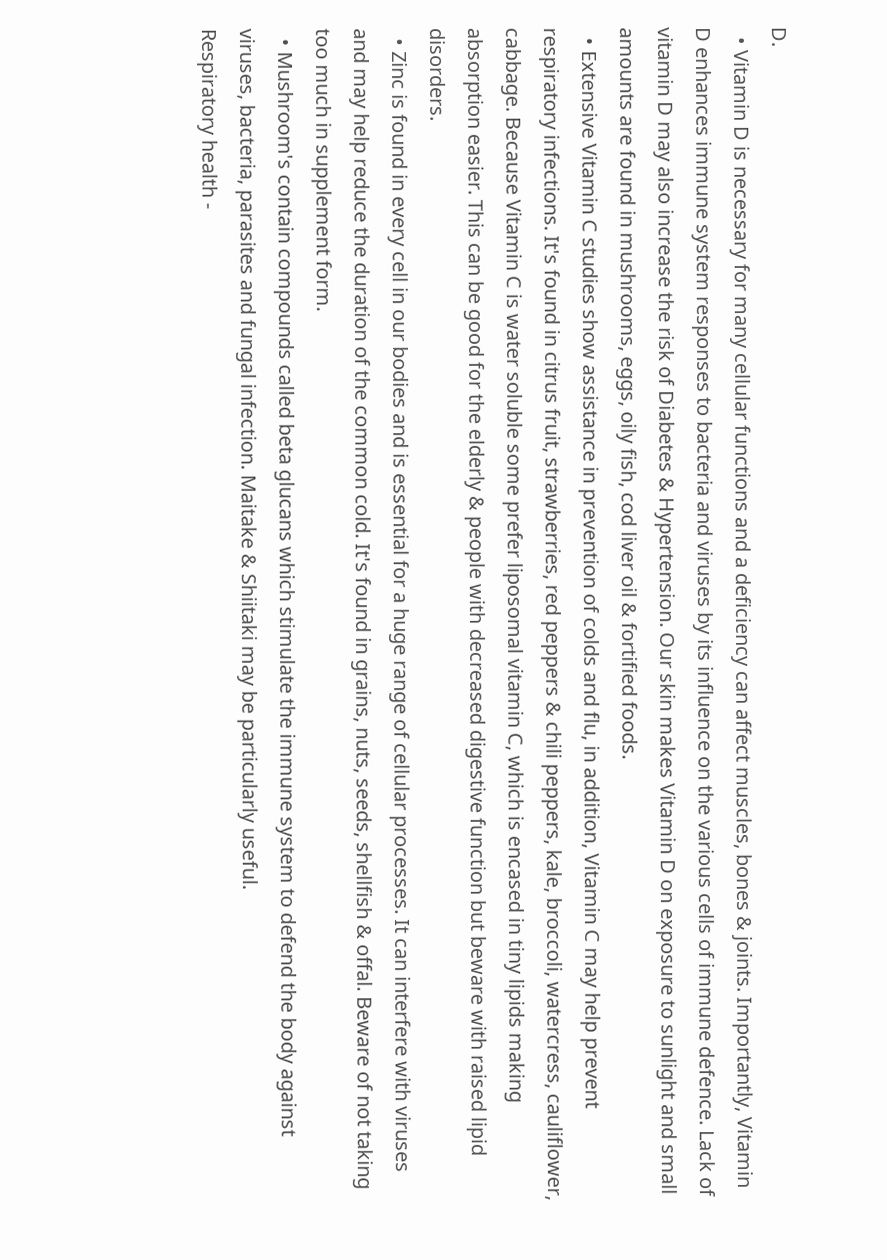D.
  • Vitamin D is necessary for many cellular functions and a deficiency can affect muscles, bones & joints. Importantly, Vitamin D enhances immune system responses to bacteria and viruses by its influence on the various cells of immune defence. Lack of vitamin D may also increase the risk of Diabetes & Hypertension. Our skin makes Vitamin D on exposure to sunlight and small amounts are found in mushrooms, eggs, oily fish, cod liver oil & fortified foods.
  • Extensive Vitamin C studies show assistance in prevention of colds and flu, in addition, Vitamin C may help prevent respiratory infections. It's found in citrus fruit, strawberries, red peppers & chili peppers, kale, broccoli, watercress, cauliflower, cabbage. Because Vitamin C is water soluble some prefer liposomal vitamin C, which is encased in tiny lipids making absorption easier. This can be good for the elderly & people with decreased digestive function but beware with raised lipid disorders.
  • Zinc is found in every cell in our bodies and is essential for a huge range of cellular processes. It can interfere with viruses and may help reduce the duration of the common cold. It's found in grains, nuts, seeds, shellfish & offal. Beware of not taking too much in supplement form.
  • Mushroom's contain compounds called beta glucans which stimulate the immune system to defend the body against viruses, bacteria, parasites and fungal infection. Maitake & Shiitaki may be particularly useful.
Respiratory health -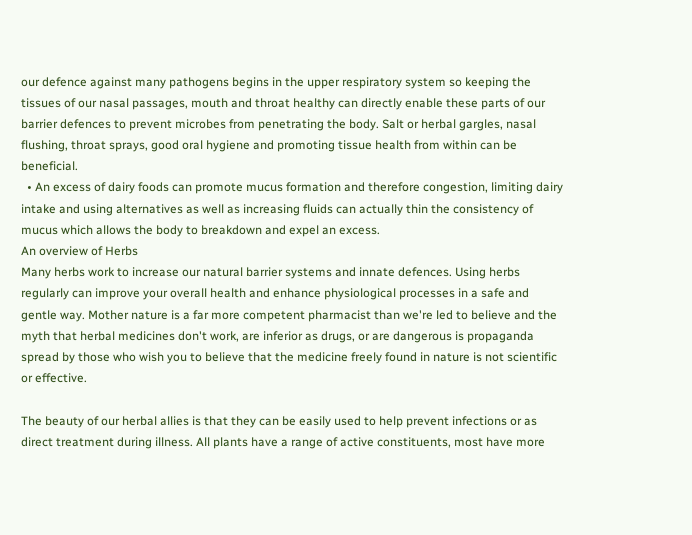our defence against many pathogens begins in the upper respiratory system so keeping the tissues of our nasal passages, mouth and throat healthy can directly enable these parts of our barrier defences to prevent microbes from penetrating the body. Salt or herbal gargles, nasal flushing, throat sprays, good oral hygiene and promoting tissue health from within can be beneficial.
  • An excess of dairy foods can promote mucus formation and therefore congestion, limiting dairy intake and using alternatives as well as increasing fluids can actually thin the consistency of mucus which allows the body to breakdown and expel an excess.
An overview of Herbs
Many herbs work to increase our natural barrier systems and innate defences. Using herbs regularly can improve your overall health and enhance physiological processes in a safe and gentle way. Mother nature is a far more competent pharmacist than we're led to believe and the myth that herbal medicines don't work, are inferior as drugs, or are dangerous is propaganda spread by those who wish you to believe that the medicine freely found in nature is not scientific or effective.

The beauty of our herbal allies is that they can be easily used to help prevent infections or as direct treatment during illness. All plants have a range of active constituents, most have more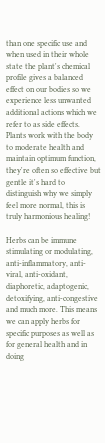than one specific use and when used in their whole state the plant's chemical profile gives a balanced effect on our bodies so we experience less unwanted additional actions which we refer to as side effects. Plants work with the body to moderate health and maintain optimum function, they're often so effective but gentle it's hard to distinguish why we simply feel more normal, this is truly harmonious healing!

Herbs can be immune stimulating or modulating, anti-inflammatory, anti-viral, anti-oxidant, diaphoretic, adaptogenic, detoxifying, anti-congestive and much more. This means we can apply herbs for specific purposes as well as for general health and in doing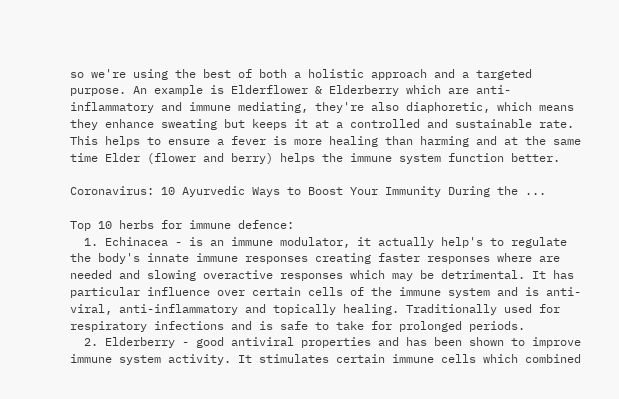so we're using the best of both a holistic approach and a targeted purpose. An example is Elderflower & Elderberry which are anti-inflammatory and immune mediating, they're also diaphoretic, which means they enhance sweating but keeps it at a controlled and sustainable rate. This helps to ensure a fever is more healing than harming and at the same time Elder (flower and berry) helps the immune system function better.

Coronavirus: 10 Ayurvedic Ways to Boost Your Immunity During the ...

Top 10 herbs for immune defence:
  1. Echinacea - is an immune modulator, it actually help's to regulate the body's innate immune responses creating faster responses where are needed and slowing overactive responses which may be detrimental. It has particular influence over certain cells of the immune system and is anti-viral, anti-inflammatory and topically healing. Traditionally used for respiratory infections and is safe to take for prolonged periods.
  2. Elderberry - good antiviral properties and has been shown to improve immune system activity. It stimulates certain immune cells which combined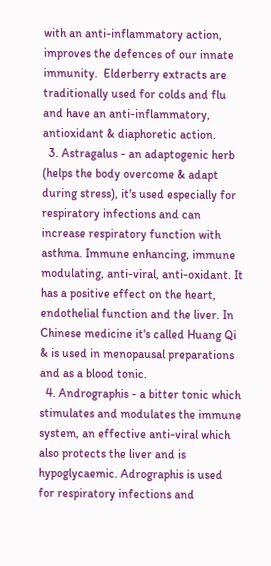with an anti-inflammatory action, improves the defences of our innate immunity.  Elderberry extracts are traditionally used for colds and flu and have an anti-inflammatory, antioxidant & diaphoretic action.
  3. Astragalus - an adaptogenic herb (helps the body overcome & adapt during stress), it's used especially for respiratory infections and can increase respiratory function with asthma. Immune enhancing, immune modulating, anti-viral, anti-oxidant. It has a positive effect on the heart, endothelial function and the liver. In Chinese medicine it's called Huang Qi & is used in menopausal preparations and as a blood tonic.
  4. Andrographis - a bitter tonic which stimulates and modulates the immune system, an effective anti-viral which also protects the liver and is hypoglycaemic. Adrographis is used for respiratory infections and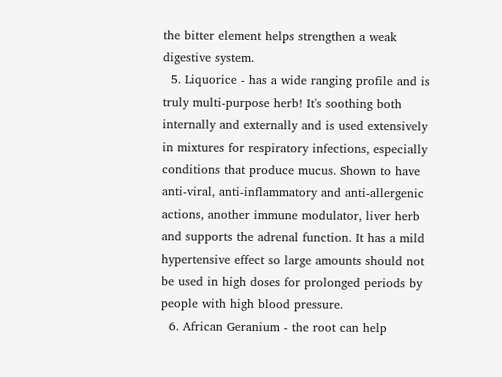the bitter element helps strengthen a weak digestive system.
  5. Liquorice - has a wide ranging profile and is truly multi-purpose herb! It's soothing both internally and externally and is used extensively in mixtures for respiratory infections, especially conditions that produce mucus. Shown to have anti-viral, anti-inflammatory and anti-allergenic actions, another immune modulator, liver herb and supports the adrenal function. It has a mild hypertensive effect so large amounts should not be used in high doses for prolonged periods by people with high blood pressure.
  6. African Geranium - the root can help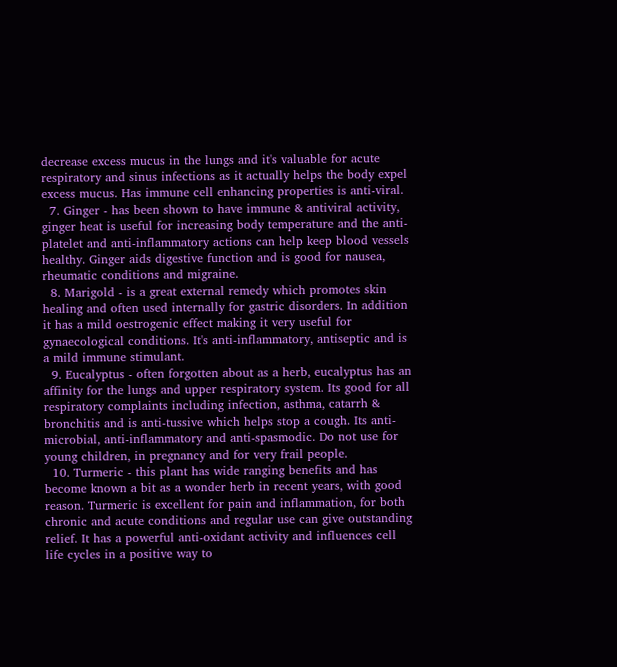decrease excess mucus in the lungs and it's valuable for acute respiratory and sinus infections as it actually helps the body expel excess mucus. Has immune cell enhancing properties is anti-viral.
  7. Ginger - has been shown to have immune & antiviral activity, ginger heat is useful for increasing body temperature and the anti-platelet and anti-inflammatory actions can help keep blood vessels healthy. Ginger aids digestive function and is good for nausea, rheumatic conditions and migraine.
  8. Marigold - is a great external remedy which promotes skin healing and often used internally for gastric disorders. In addition it has a mild oestrogenic effect making it very useful for gynaecological conditions. It's anti-inflammatory, antiseptic and is a mild immune stimulant.
  9. Eucalyptus - often forgotten about as a herb, eucalyptus has an affinity for the lungs and upper respiratory system. Its good for all respiratory complaints including infection, asthma, catarrh & bronchitis and is anti-tussive which helps stop a cough. Its anti-microbial, anti-inflammatory and anti-spasmodic. Do not use for young children, in pregnancy and for very frail people.
  10. Turmeric - this plant has wide ranging benefits and has become known a bit as a wonder herb in recent years, with good reason. Turmeric is excellent for pain and inflammation, for both chronic and acute conditions and regular use can give outstanding relief. It has a powerful anti-oxidant activity and influences cell life cycles in a positive way to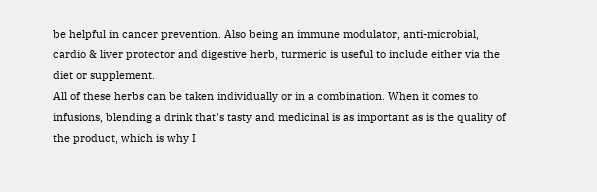be helpful in cancer prevention. Also being an immune modulator, anti-microbial, cardio & liver protector and digestive herb, turmeric is useful to include either via the diet or supplement.
All of these herbs can be taken individually or in a combination. When it comes to infusions, blending a drink that's tasty and medicinal is as important as is the quality of the product, which is why I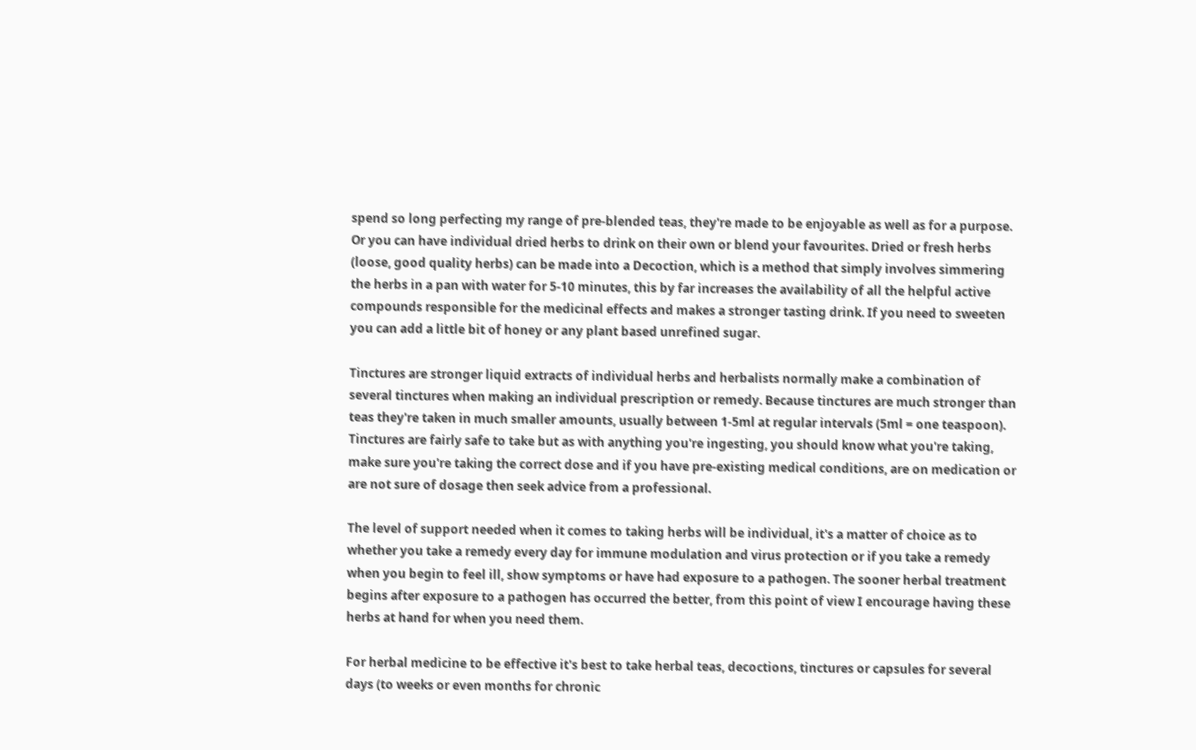spend so long perfecting my range of pre-blended teas, they're made to be enjoyable as well as for a purpose. Or you can have individual dried herbs to drink on their own or blend your favourites. Dried or fresh herbs (loose, good quality herbs) can be made into a Decoction, which is a method that simply involves simmering the herbs in a pan with water for 5-10 minutes, this by far increases the availability of all the helpful active compounds responsible for the medicinal effects and makes a stronger tasting drink. If you need to sweeten you can add a little bit of honey or any plant based unrefined sugar.

Tinctures are stronger liquid extracts of individual herbs and herbalists normally make a combination of several tinctures when making an individual prescription or remedy. Because tinctures are much stronger than teas they're taken in much smaller amounts, usually between 1-5ml at regular intervals (5ml = one teaspoon). Tinctures are fairly safe to take but as with anything you're ingesting, you should know what you're taking, make sure you're taking the correct dose and if you have pre-existing medical conditions, are on medication or are not sure of dosage then seek advice from a professional.

The level of support needed when it comes to taking herbs will be individual, it's a matter of choice as to whether you take a remedy every day for immune modulation and virus protection or if you take a remedy when you begin to feel ill, show symptoms or have had exposure to a pathogen. The sooner herbal treatment begins after exposure to a pathogen has occurred the better, from this point of view I encourage having these herbs at hand for when you need them.

For herbal medicine to be effective it's best to take herbal teas, decoctions, tinctures or capsules for several days (to weeks or even months for chronic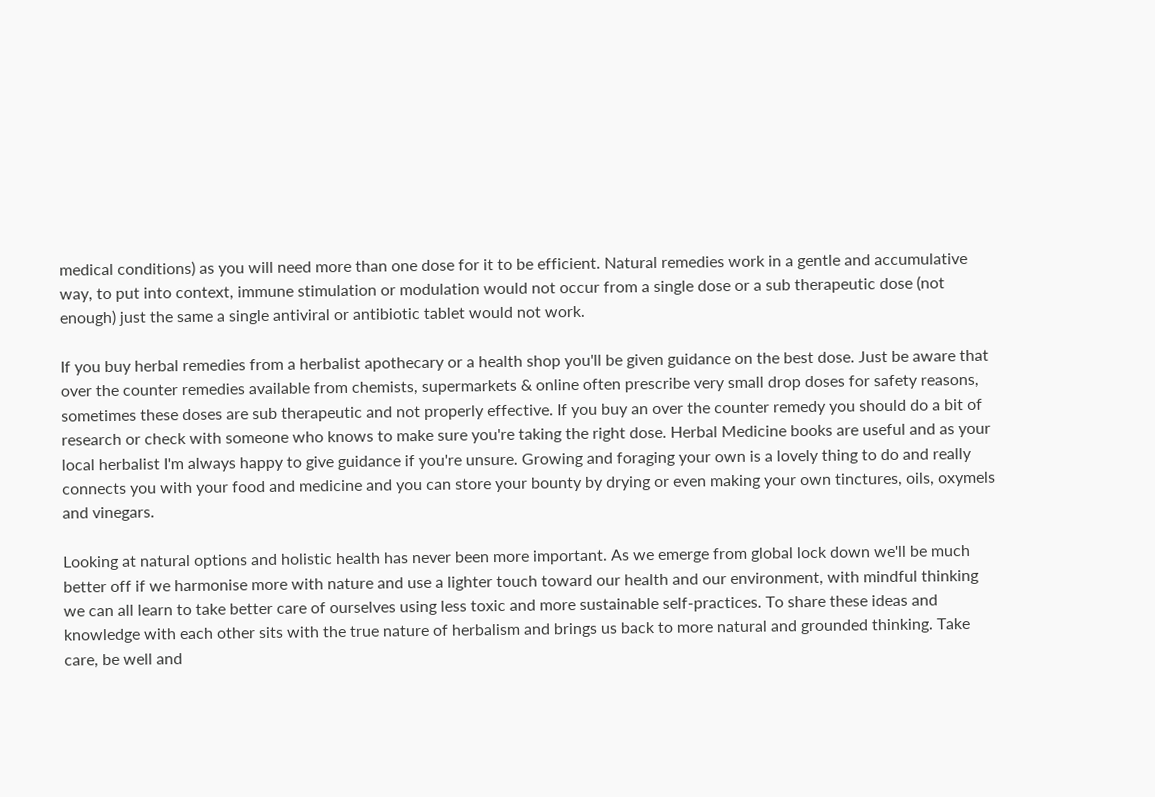medical conditions) as you will need more than one dose for it to be efficient. Natural remedies work in a gentle and accumulative way, to put into context, immune stimulation or modulation would not occur from a single dose or a sub therapeutic dose (not enough) just the same a single antiviral or antibiotic tablet would not work.

If you buy herbal remedies from a herbalist apothecary or a health shop you'll be given guidance on the best dose. Just be aware that over the counter remedies available from chemists, supermarkets & online often prescribe very small drop doses for safety reasons, sometimes these doses are sub therapeutic and not properly effective. If you buy an over the counter remedy you should do a bit of research or check with someone who knows to make sure you're taking the right dose. Herbal Medicine books are useful and as your local herbalist I'm always happy to give guidance if you're unsure. Growing and foraging your own is a lovely thing to do and really connects you with your food and medicine and you can store your bounty by drying or even making your own tinctures, oils, oxymels and vinegars.

Looking at natural options and holistic health has never been more important. As we emerge from global lock down we'll be much better off if we harmonise more with nature and use a lighter touch toward our health and our environment, with mindful thinking we can all learn to take better care of ourselves using less toxic and more sustainable self-practices. To share these ideas and knowledge with each other sits with the true nature of herbalism and brings us back to more natural and grounded thinking. Take care, be well and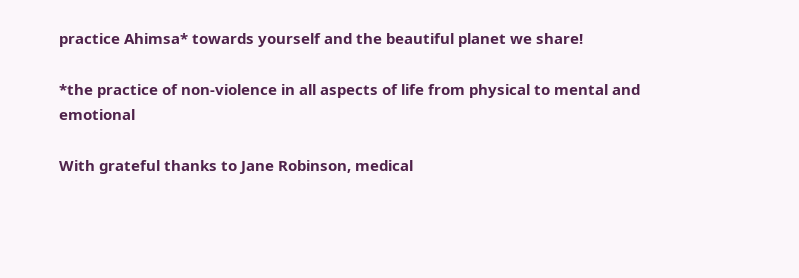practice Ahimsa* towards yourself and the beautiful planet we share!

*the practice of non-violence in all aspects of life from physical to mental and emotional

With grateful thanks to Jane Robinson, medical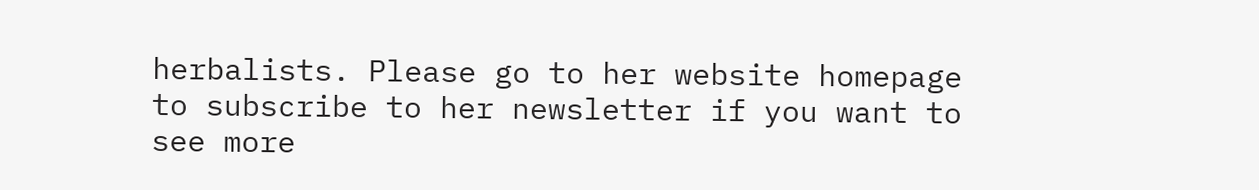herbalists. Please go to her website homepage to subscribe to her newsletter if you want to see more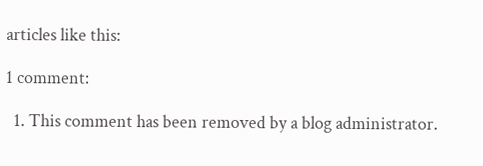articles like this:

1 comment:

  1. This comment has been removed by a blog administrator.